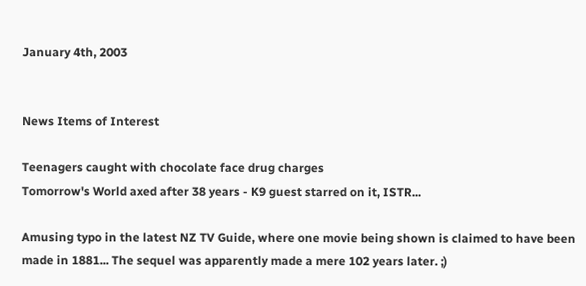January 4th, 2003


News Items of Interest

Teenagers caught with chocolate face drug charges
Tomorrow's World axed after 38 years - K9 guest starred on it, ISTR...

Amusing typo in the latest NZ TV Guide, where one movie being shown is claimed to have been made in 1881... The sequel was apparently made a mere 102 years later. ;)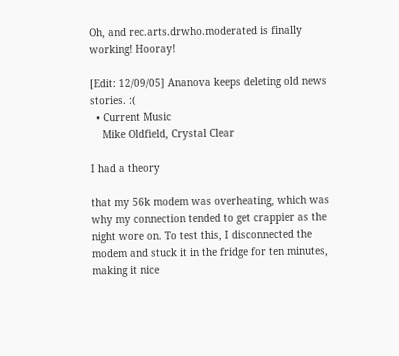Oh, and rec.arts.drwho.moderated is finally working! Hooray!

[Edit: 12/09/05] Ananova keeps deleting old news stories. :(
  • Current Music
    Mike Oldfield, Crystal Clear

I had a theory

that my 56k modem was overheating, which was why my connection tended to get crappier as the night wore on. To test this, I disconnected the modem and stuck it in the fridge for ten minutes, making it nice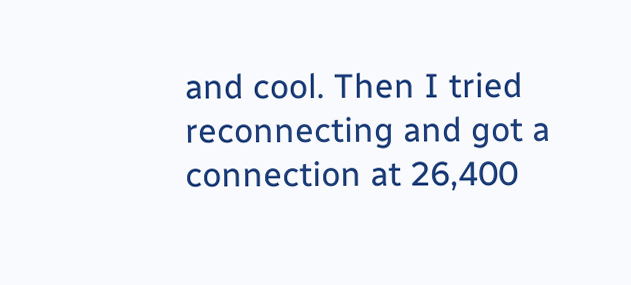and cool. Then I tried reconnecting and got a connection at 26,400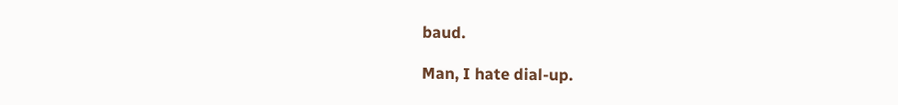baud.

Man, I hate dial-up.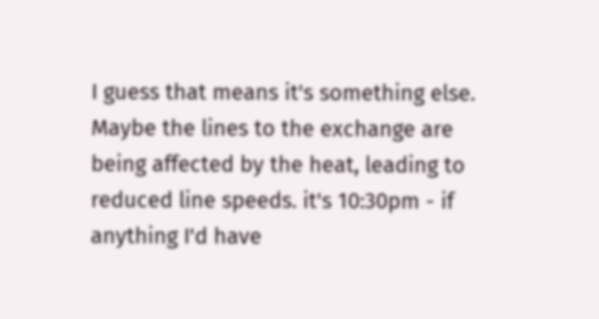I guess that means it's something else. Maybe the lines to the exchange are being affected by the heat, leading to reduced line speeds. it's 10:30pm - if anything I'd have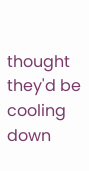thought they'd be cooling down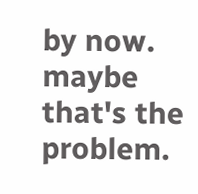by now. maybe that's the problem.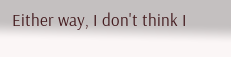Either way, I don't think I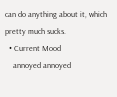can do anything about it, which pretty much sucks.
  • Current Mood
    annoyed annoyed